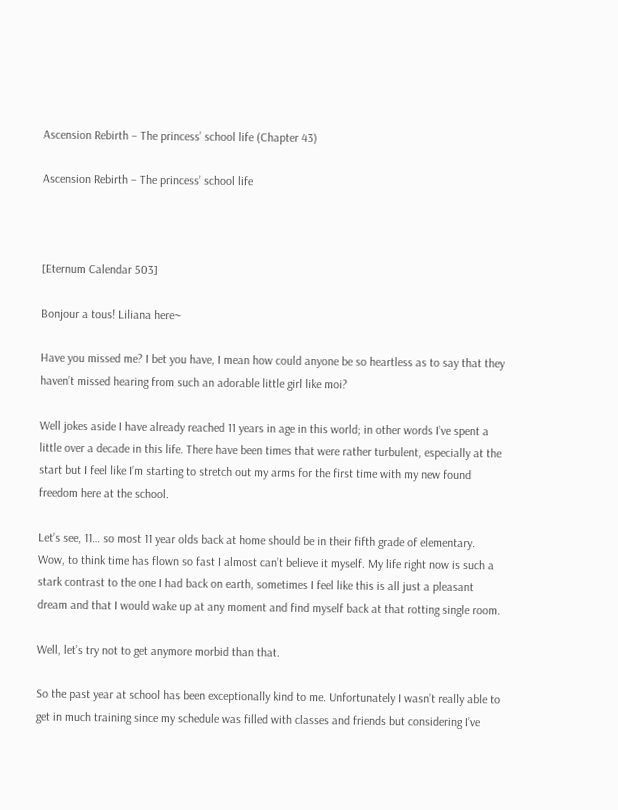Ascension Rebirth – The princess’ school life (Chapter 43)

Ascension Rebirth – The princess’ school life



[Eternum Calendar 503]

Bonjour a tous! Liliana here~

Have you missed me? I bet you have, I mean how could anyone be so heartless as to say that they haven’t missed hearing from such an adorable little girl like moi?

Well jokes aside I have already reached 11 years in age in this world; in other words I’ve spent a little over a decade in this life. There have been times that were rather turbulent, especially at the start but I feel like I’m starting to stretch out my arms for the first time with my new found freedom here at the school.

Let’s see, 11… so most 11 year olds back at home should be in their fifth grade of elementary. Wow, to think time has flown so fast I almost can’t believe it myself. My life right now is such a stark contrast to the one I had back on earth, sometimes I feel like this is all just a pleasant dream and that I would wake up at any moment and find myself back at that rotting single room.

Well, let’s try not to get anymore morbid than that.

So the past year at school has been exceptionally kind to me. Unfortunately I wasn’t really able to get in much training since my schedule was filled with classes and friends but considering I’ve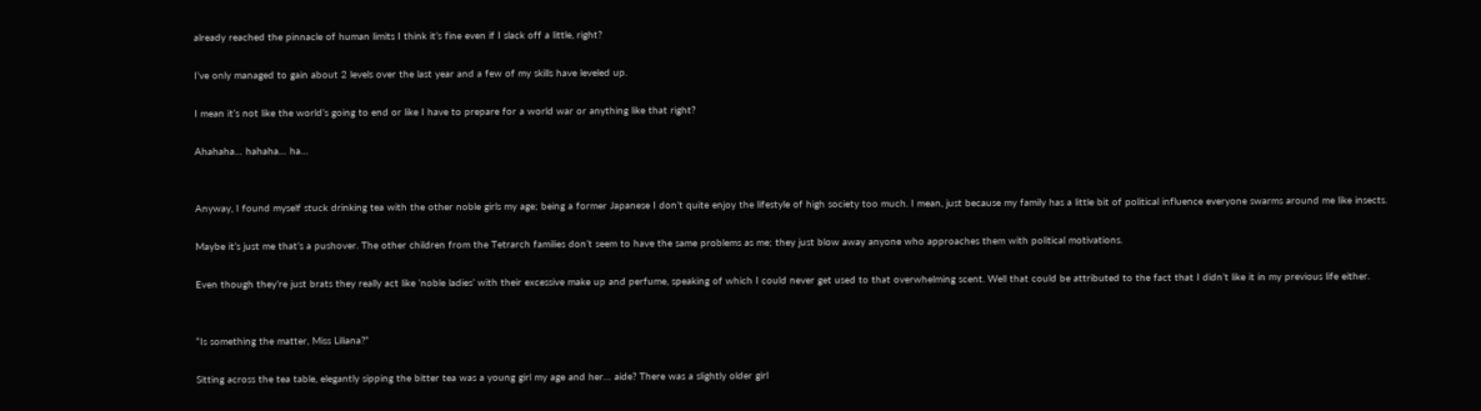already reached the pinnacle of human limits I think it’s fine even if I slack off a little, right?

I’ve only managed to gain about 2 levels over the last year and a few of my skills have leveled up.

I mean it’s not like the world’s going to end or like I have to prepare for a world war or anything like that right?

Ahahaha… hahaha… ha…


Anyway, I found myself stuck drinking tea with the other noble girls my age; being a former Japanese I don’t quite enjoy the lifestyle of high society too much. I mean, just because my family has a little bit of political influence everyone swarms around me like insects.

Maybe it’s just me that’s a pushover. The other children from the Tetrarch families don’t seem to have the same problems as me; they just blow away anyone who approaches them with political motivations.

Even though they’re just brats they really act like ‘noble ladies’ with their excessive make up and perfume, speaking of which I could never get used to that overwhelming scent. Well that could be attributed to the fact that I didn’t like it in my previous life either.


“Is something the matter, Miss Liliana?”

Sitting across the tea table, elegantly sipping the bitter tea was a young girl my age and her… aide? There was a slightly older girl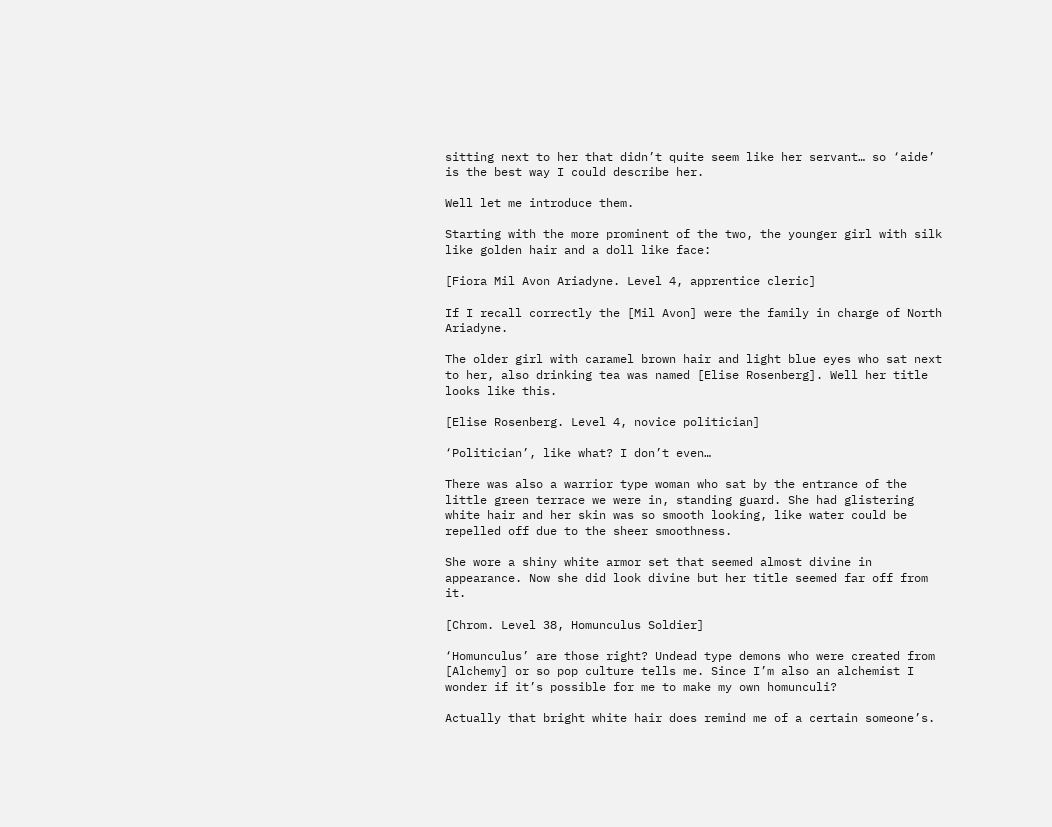sitting next to her that didn’t quite seem like her servant… so ‘aide’ is the best way I could describe her.

Well let me introduce them.

Starting with the more prominent of the two, the younger girl with silk like golden hair and a doll like face:

[Fiora Mil Avon Ariadyne. Level 4, apprentice cleric]

If I recall correctly the [Mil Avon] were the family in charge of North Ariadyne.

The older girl with caramel brown hair and light blue eyes who sat next to her, also drinking tea was named [Elise Rosenberg]. Well her title looks like this.

[Elise Rosenberg. Level 4, novice politician]

‘Politician’, like what? I don’t even…

There was also a warrior type woman who sat by the entrance of the little green terrace we were in, standing guard. She had glistering white hair and her skin was so smooth looking, like water could be repelled off due to the sheer smoothness.

She wore a shiny white armor set that seemed almost divine in appearance. Now she did look divine but her title seemed far off from it.

[Chrom. Level 38, Homunculus Soldier]

‘Homunculus’ are those right? Undead type demons who were created from [Alchemy] or so pop culture tells me. Since I’m also an alchemist I wonder if it’s possible for me to make my own homunculi?

Actually that bright white hair does remind me of a certain someone’s.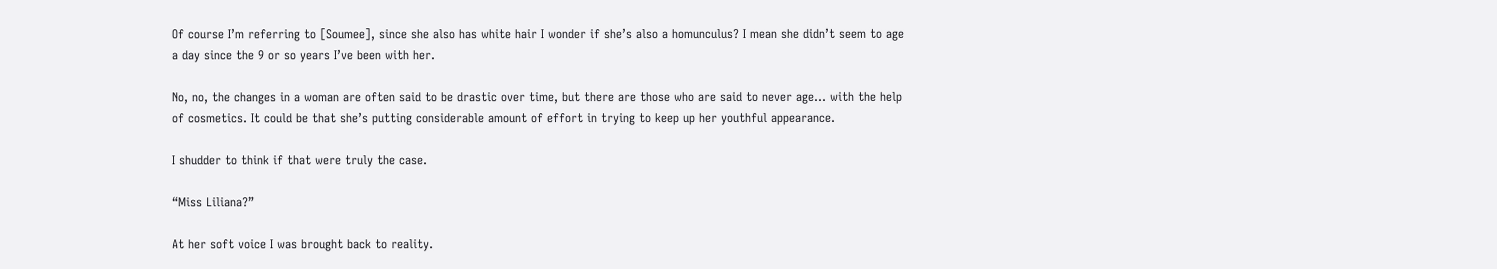Of course I’m referring to [Soumee], since she also has white hair I wonder if she’s also a homunculus? I mean she didn’t seem to age a day since the 9 or so years I’ve been with her.

No, no, the changes in a woman are often said to be drastic over time, but there are those who are said to never age… with the help of cosmetics. It could be that she’s putting considerable amount of effort in trying to keep up her youthful appearance.

I shudder to think if that were truly the case.

“Miss Liliana?”

At her soft voice I was brought back to reality.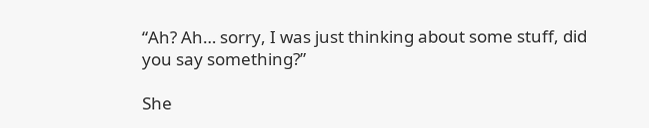“Ah? Ah… sorry, I was just thinking about some stuff, did you say something?”

She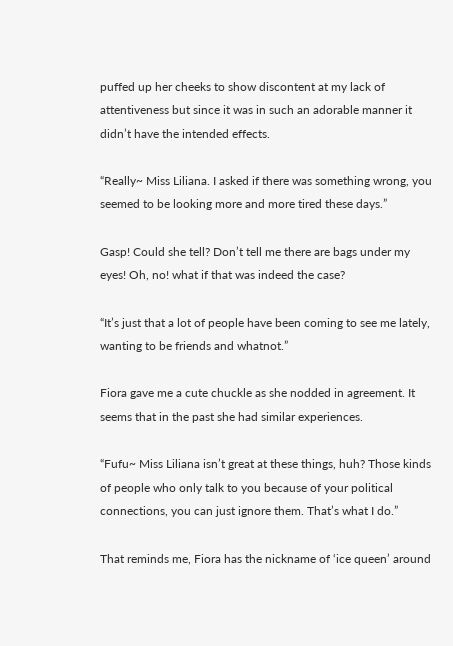puffed up her cheeks to show discontent at my lack of attentiveness but since it was in such an adorable manner it didn’t have the intended effects.

“Really~ Miss Liliana. I asked if there was something wrong, you seemed to be looking more and more tired these days.”

Gasp! Could she tell? Don’t tell me there are bags under my eyes! Oh, no! what if that was indeed the case?

“It’s just that a lot of people have been coming to see me lately, wanting to be friends and whatnot.”

Fiora gave me a cute chuckle as she nodded in agreement. It seems that in the past she had similar experiences.

“Fufu~ Miss Liliana isn’t great at these things, huh? Those kinds of people who only talk to you because of your political connections, you can just ignore them. That’s what I do.”

That reminds me, Fiora has the nickname of ‘ice queen’ around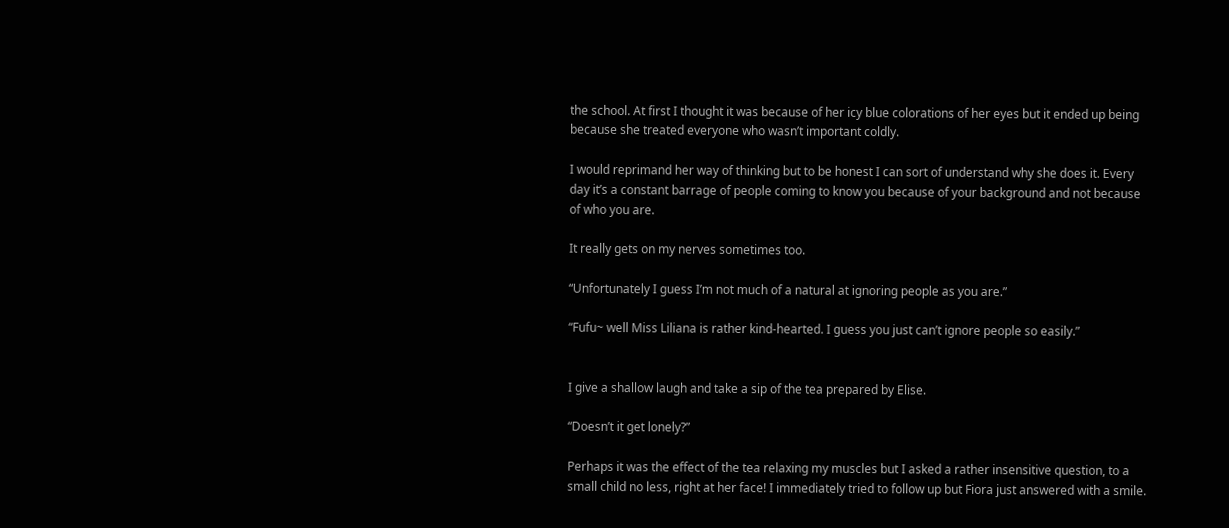the school. At first I thought it was because of her icy blue colorations of her eyes but it ended up being because she treated everyone who wasn’t important coldly.

I would reprimand her way of thinking but to be honest I can sort of understand why she does it. Every day it’s a constant barrage of people coming to know you because of your background and not because of who you are.

It really gets on my nerves sometimes too.

“Unfortunately I guess I’m not much of a natural at ignoring people as you are.”

“Fufu~ well Miss Liliana is rather kind-hearted. I guess you just can’t ignore people so easily.”


I give a shallow laugh and take a sip of the tea prepared by Elise.

“Doesn’t it get lonely?”

Perhaps it was the effect of the tea relaxing my muscles but I asked a rather insensitive question, to a small child no less, right at her face! I immediately tried to follow up but Fiora just answered with a smile.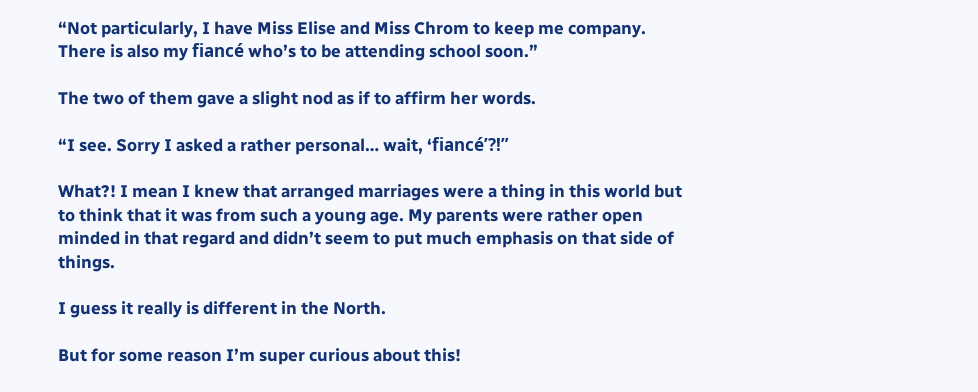“Not particularly, I have Miss Elise and Miss Chrom to keep me company. There is also my fiancé who’s to be attending school soon.”

The two of them gave a slight nod as if to affirm her words.

“I see. Sorry I asked a rather personal… wait, ‘fiancé’?!”

What?! I mean I knew that arranged marriages were a thing in this world but to think that it was from such a young age. My parents were rather open minded in that regard and didn’t seem to put much emphasis on that side of things.

I guess it really is different in the North.

But for some reason I’m super curious about this!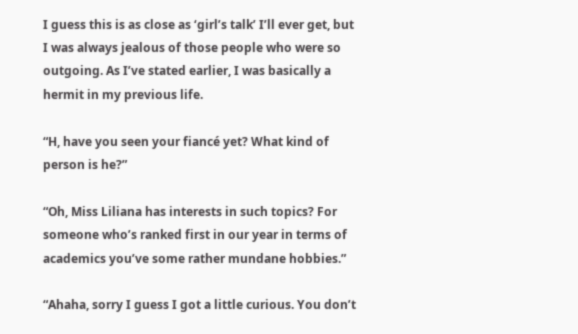I guess this is as close as ‘girl’s talk’ I’ll ever get, but I was always jealous of those people who were so outgoing. As I’ve stated earlier, I was basically a hermit in my previous life.

“H, have you seen your fiancé yet? What kind of person is he?”

“Oh, Miss Liliana has interests in such topics? For someone who’s ranked first in our year in terms of academics you’ve some rather mundane hobbies.”

“Ahaha, sorry I guess I got a little curious. You don’t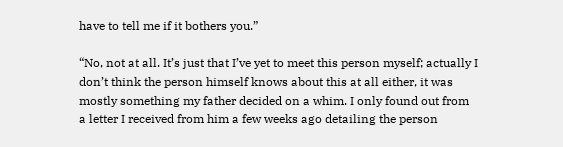have to tell me if it bothers you.”

“No, not at all. It’s just that I’ve yet to meet this person myself; actually I don’t think the person himself knows about this at all either, it was mostly something my father decided on a whim. I only found out from a letter I received from him a few weeks ago detailing the person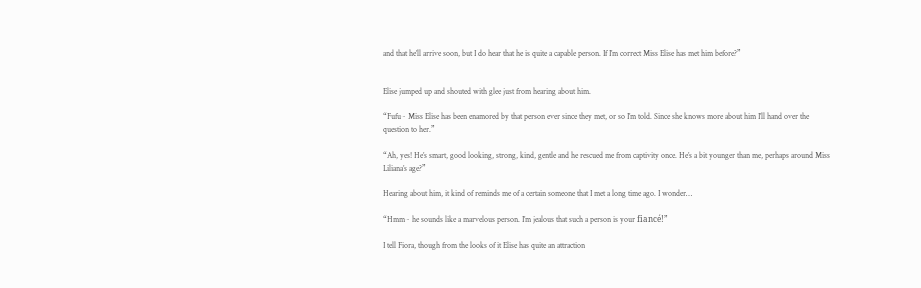and that he’ll arrive soon, but I do hear that he is quite a capable person. If I’m correct Miss Elise has met him before?”


Elise jumped up and shouted with glee just from hearing about him.

“Fufu~ Miss Elise has been enamored by that person ever since they met, or so I’m told. Since she knows more about him I’ll hand over the question to her.”

“Ah, yes! He’s smart, good looking, strong, kind, gentle and he rescued me from captivity once. He’s a bit younger than me, perhaps around Miss Liliana’s age?”

Hearing about him, it kind of reminds me of a certain someone that I met a long time ago. I wonder…

“Hmm~ he sounds like a marvelous person. I’m jealous that such a person is your fiancé!”

I tell Fiora, though from the looks of it Elise has quite an attraction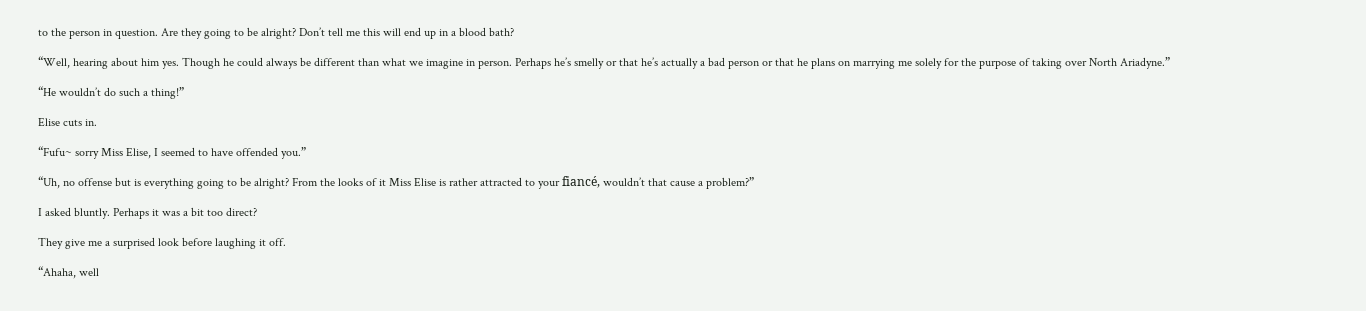to the person in question. Are they going to be alright? Don’t tell me this will end up in a blood bath?

“Well, hearing about him yes. Though he could always be different than what we imagine in person. Perhaps he’s smelly or that he’s actually a bad person or that he plans on marrying me solely for the purpose of taking over North Ariadyne.”

“He wouldn’t do such a thing!”

Elise cuts in.

“Fufu~ sorry Miss Elise, I seemed to have offended you.”

“Uh, no offense but is everything going to be alright? From the looks of it Miss Elise is rather attracted to your fiancé, wouldn’t that cause a problem?”

I asked bluntly. Perhaps it was a bit too direct?

They give me a surprised look before laughing it off.

“Ahaha, well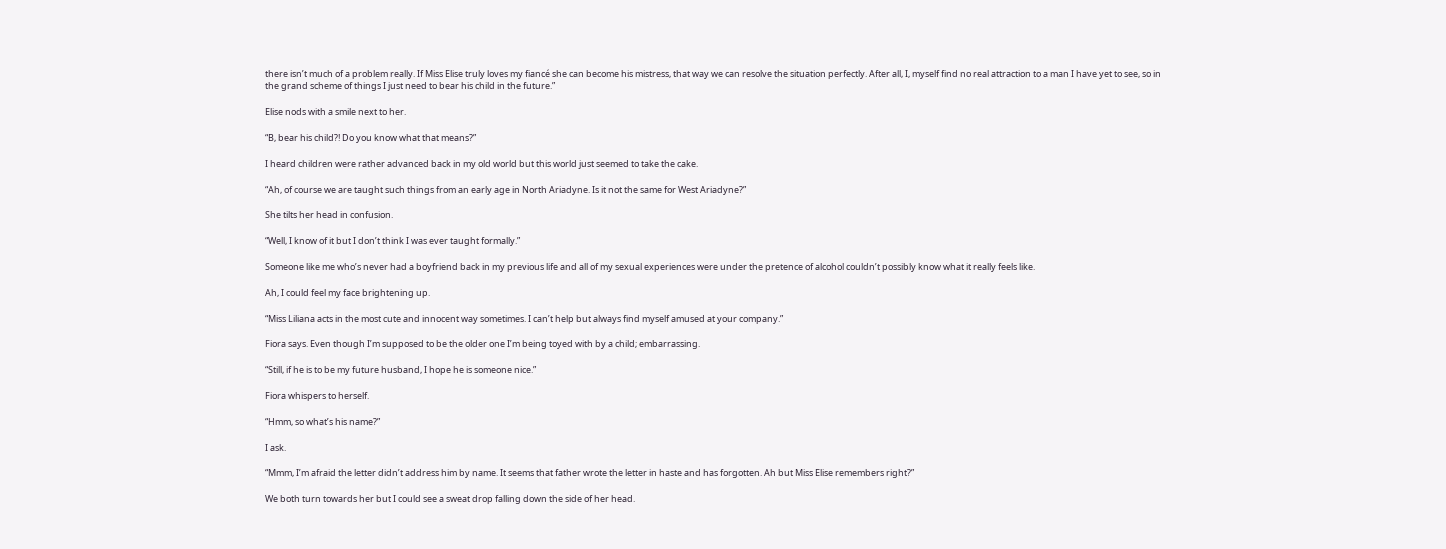there isn’t much of a problem really. If Miss Elise truly loves my fiancé she can become his mistress, that way we can resolve the situation perfectly. After all, I, myself find no real attraction to a man I have yet to see, so in the grand scheme of things I just need to bear his child in the future.”

Elise nods with a smile next to her.

“B, bear his child?! Do you know what that means?”

I heard children were rather advanced back in my old world but this world just seemed to take the cake.

“Ah, of course we are taught such things from an early age in North Ariadyne. Is it not the same for West Ariadyne?”

She tilts her head in confusion.

“Well, I know of it but I don’t think I was ever taught formally.”

Someone like me who’s never had a boyfriend back in my previous life and all of my sexual experiences were under the pretence of alcohol couldn’t possibly know what it really feels like.

Ah, I could feel my face brightening up.

“Miss Liliana acts in the most cute and innocent way sometimes. I can’t help but always find myself amused at your company.”

Fiora says. Even though I’m supposed to be the older one I’m being toyed with by a child; embarrassing.

“Still, if he is to be my future husband, I hope he is someone nice.”

Fiora whispers to herself.

“Hmm, so what’s his name?”

I ask.

“Mmm, I’m afraid the letter didn’t address him by name. It seems that father wrote the letter in haste and has forgotten. Ah but Miss Elise remembers right?”

We both turn towards her but I could see a sweat drop falling down the side of her head.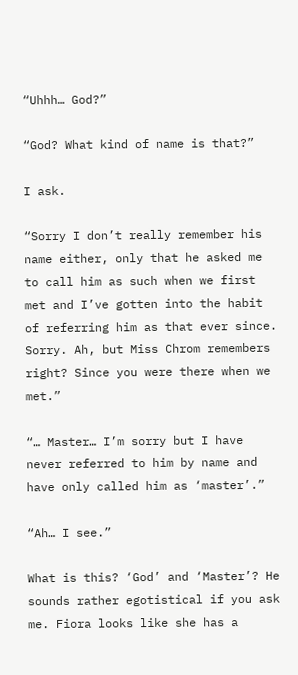“Uhhh… God?”

“God? What kind of name is that?”

I ask.

“Sorry I don’t really remember his name either, only that he asked me to call him as such when we first met and I’ve gotten into the habit of referring him as that ever since. Sorry. Ah, but Miss Chrom remembers right? Since you were there when we met.”

“… Master… I’m sorry but I have never referred to him by name and have only called him as ‘master’.”

“Ah… I see.”

What is this? ‘God’ and ‘Master’? He sounds rather egotistical if you ask me. Fiora looks like she has a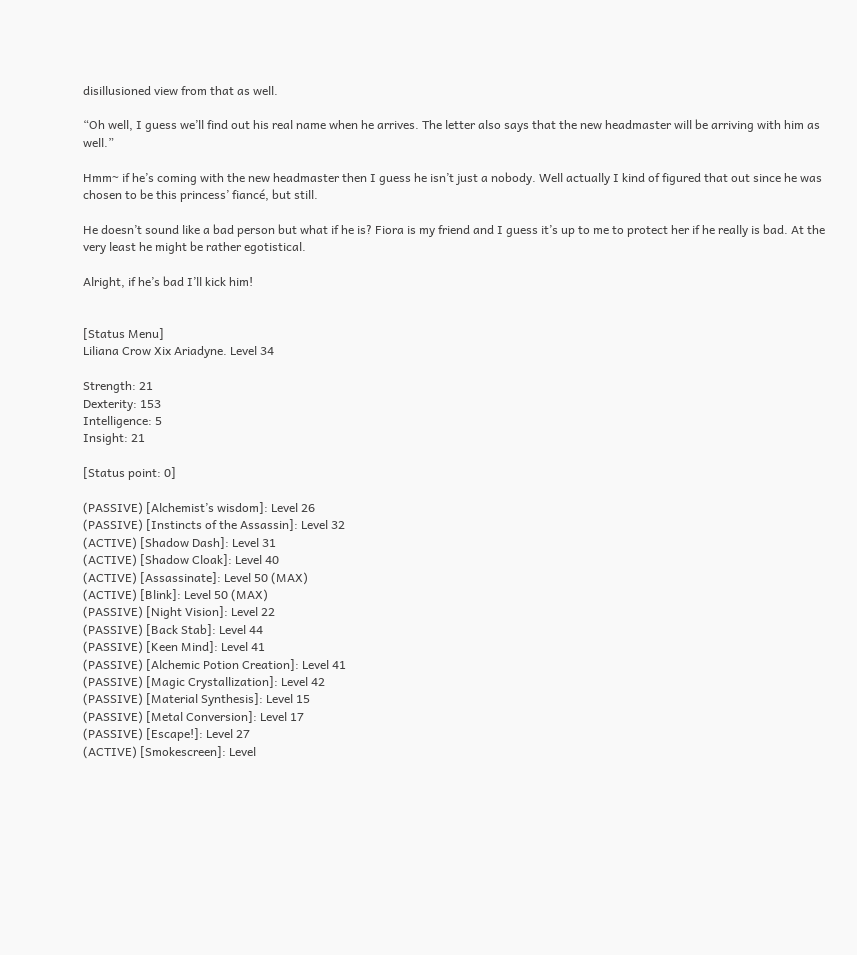disillusioned view from that as well.

“Oh well, I guess we’ll find out his real name when he arrives. The letter also says that the new headmaster will be arriving with him as well.”

Hmm~ if he’s coming with the new headmaster then I guess he isn’t just a nobody. Well actually I kind of figured that out since he was chosen to be this princess’ fiancé, but still.

He doesn’t sound like a bad person but what if he is? Fiora is my friend and I guess it’s up to me to protect her if he really is bad. At the very least he might be rather egotistical.

Alright, if he’s bad I’ll kick him!


[Status Menu]
Liliana Crow Xix Ariadyne. Level 34

Strength: 21
Dexterity: 153
Intelligence: 5
Insight: 21

[Status point: 0]

(PASSIVE) [Alchemist’s wisdom]: Level 26
(PASSIVE) [Instincts of the Assassin]: Level 32
(ACTIVE) [Shadow Dash]: Level 31
(ACTIVE) [Shadow Cloak]: Level 40
(ACTIVE) [Assassinate]: Level 50 (MAX)
(ACTIVE) [Blink]: Level 50 (MAX)
(PASSIVE) [Night Vision]: Level 22
(PASSIVE) [Back Stab]: Level 44
(PASSIVE) [Keen Mind]: Level 41
(PASSIVE) [Alchemic Potion Creation]: Level 41
(PASSIVE) [Magic Crystallization]: Level 42
(PASSIVE) [Material Synthesis]: Level 15
(PASSIVE) [Metal Conversion]: Level 17
(PASSIVE) [Escape!]: Level 27
(ACTIVE) [Smokescreen]: Level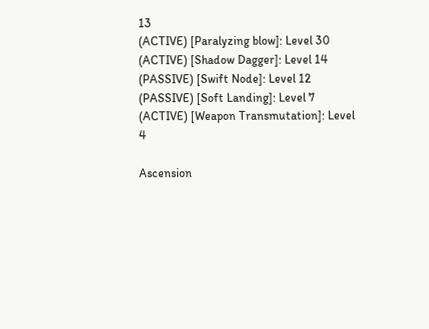13
(ACTIVE) [Paralyzing blow]: Level 30
(ACTIVE) [Shadow Dagger]: Level 14
(PASSIVE) [Swift Node]: Level 12
(PASSIVE) [Soft Landing]: Level 7
(ACTIVE) [Weapon Transmutation]: Level 4

Ascension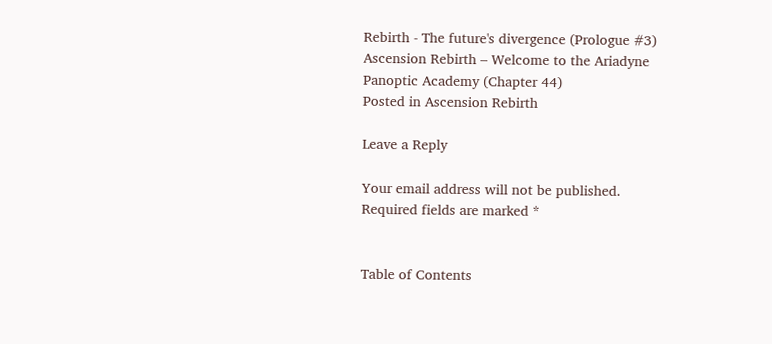Rebirth - The future's divergence (Prologue #3)
Ascension Rebirth – Welcome to the Ariadyne Panoptic Academy (Chapter 44)
Posted in Ascension Rebirth

Leave a Reply

Your email address will not be published. Required fields are marked *


Table of Contents